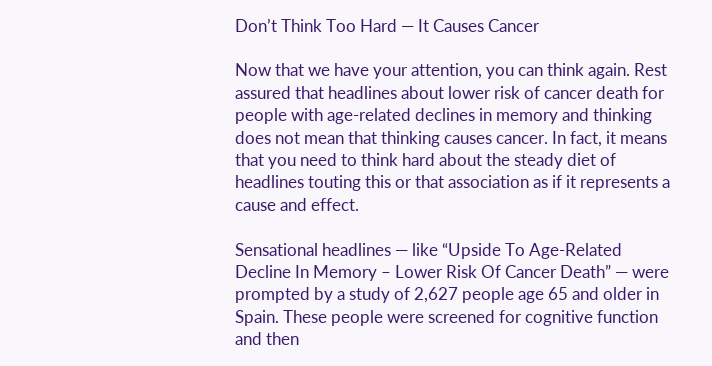Don’t Think Too Hard — It Causes Cancer

Now that we have your attention, you can think again. Rest assured that headlines about lower risk of cancer death for people with age-related declines in memory and thinking does not mean that thinking causes cancer. In fact, it means that you need to think hard about the steady diet of headlines touting this or that association as if it represents a cause and effect.

Sensational headlines — like “Upside To Age-Related Decline In Memory – Lower Risk Of Cancer Death” — were prompted by a study of 2,627 people age 65 and older in Spain. These people were screened for cognitive function and then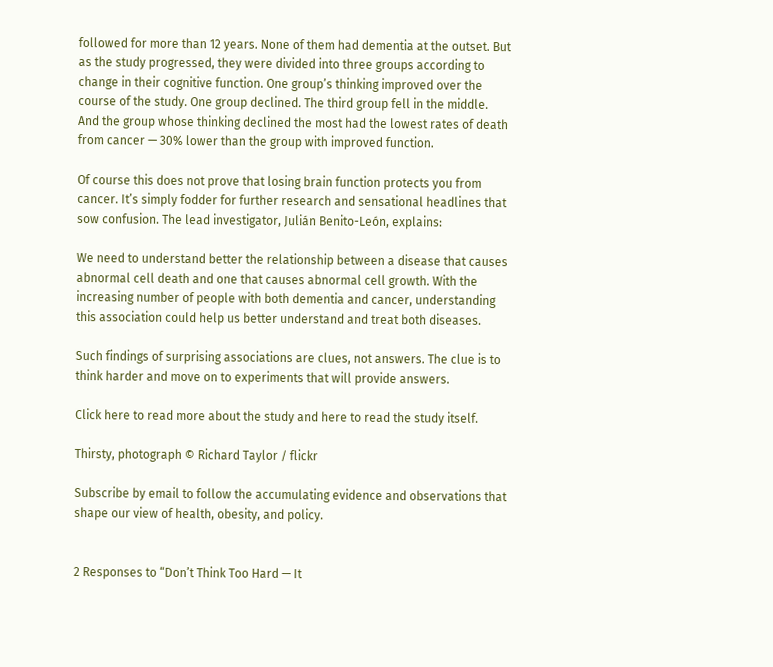followed for more than 12 years. None of them had dementia at the outset. But as the study progressed, they were divided into three groups according to change in their cognitive function. One group’s thinking improved over the course of the study. One group declined. The third group fell in the middle. And the group whose thinking declined the most had the lowest rates of death from cancer — 30% lower than the group with improved function.

Of course this does not prove that losing brain function protects you from cancer. It’s simply fodder for further research and sensational headlines that sow confusion. The lead investigator, Julián Benito-León, explains:

We need to understand better the relationship between a disease that causes abnormal cell death and one that causes abnormal cell growth. With the increasing number of people with both dementia and cancer, understanding this association could help us better understand and treat both diseases.

Such findings of surprising associations are clues, not answers. The clue is to think harder and move on to experiments that will provide answers.

Click here to read more about the study and here to read the study itself.

Thirsty, photograph © Richard Taylor / flickr

Subscribe by email to follow the accumulating evidence and observations that shape our view of health, obesity, and policy.


2 Responses to “Don’t Think Too Hard — It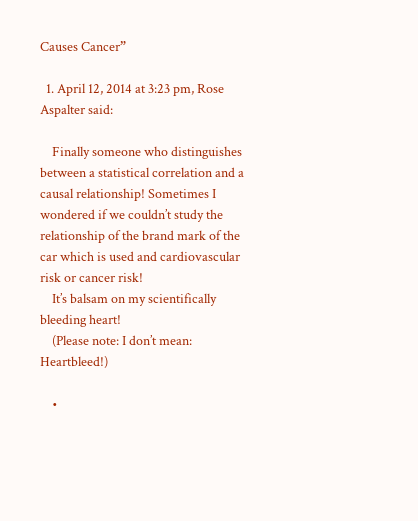Causes Cancer”

  1. April 12, 2014 at 3:23 pm, Rose Aspalter said:

    Finally someone who distinguishes between a statistical correlation and a causal relationship! Sometimes I wondered if we couldn’t study the relationship of the brand mark of the car which is used and cardiovascular risk or cancer risk!
    It’s balsam on my scientifically bleeding heart!
    (Please note: I don’t mean: Heartbleed!)

    •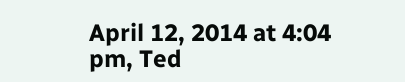April 12, 2014 at 4:04 pm, Ted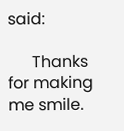said:

      Thanks for making me smile.